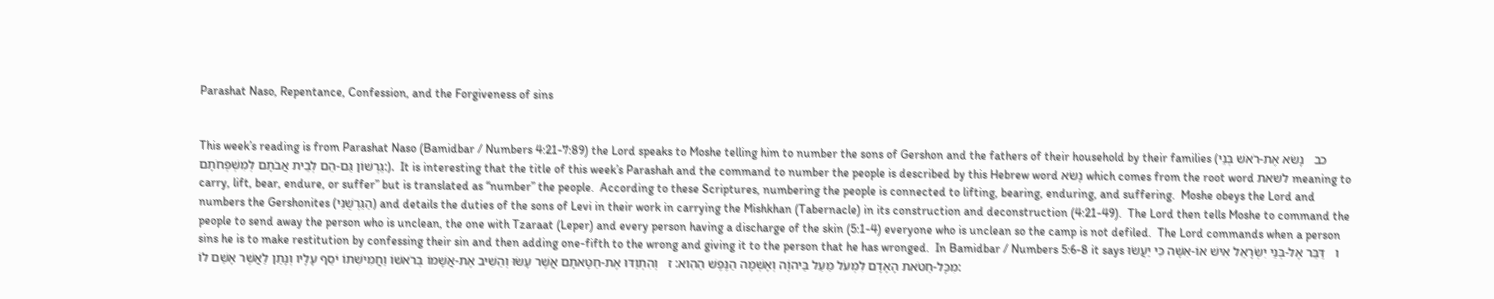Parashat Naso, Repentance, Confession, and the Forgiveness of sins


This week’s reading is from Parashat Naso (Bamidbar / Numbers 4:21-7:89) the Lord speaks to Moshe telling him to number the sons of Gershon and the fathers of their household by their families (כב   נָשֹא אֶת-רֹאשׁ בְּנֵי גֵרְשׁוֹן גַּם-הֵם לְבֵית אֲבֹתָם לְמִשְׁפְּחֹתָם:).  It is interesting that the title of this week’s Parashah and the command to number the people is described by this Hebrew word נָשֹא which comes from the root word לשאת meaning to carry, lift, bear, endure, or suffer” but is translated as “number” the people.  According to these Scriptures, numbering the people is connected to lifting, bearing, enduring, and suffering.  Moshe obeys the Lord and numbers the Gershonites (הַגֵּרְשֻׁנִּי) and details the duties of the sons of Levi in their work in carrying the Mishkhan (Tabernacle) in its construction and deconstruction (4:21-49).  The Lord then tells Moshe to command the people to send away the person who is unclean, the one with Tzaraat (Leper) and every person having a discharge of the skin (5:1-4) everyone who is unclean so the camp is not defiled.  The Lord commands when a person sins he is to make restitution by confessing their sin and then adding one-fifth to the wrong and giving it to the person that he has wronged.  In Bamidbar / Numbers 5:6-8 it says ו   דַּבֵּר אֶל-בְּנֵי יִשְֹרָאֵל אִישׁ אוֹ-אִשָּׁה כִּי יַעֲשֹוּ מִכָּל-חַטֹּאת הָאָדָם לִמְעֹל מַעַל בַּיהוָֹה וְאָשְׁמָה הַנֶּפֶשׁ הַהִוא: ז   וְהִתְוַדּוּ אֶת-חַטָּאתָם אֲשֶׁר עָשֹוּ וְהֵשִׁיב אֶת-אֲשָׁמוֹ בְּרֹאשׁוֹ וַחֲמִישִׁתוֹ יֹסֵף עָלָיו וְנָתַן לַאֲשֶׁר אָשַׁם לוֹ: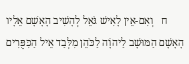ח   וְאִם-אֵין לָאִישׁ גֹּאֵל לְהָשִׁיב הָאָשָׁם אֵלָיו הָאָשָׁם הַמּוּשָׁב לַיהוָֹה לַכֹּהֵן מִלְּבַד אֵיל הַכִּפֻּרִים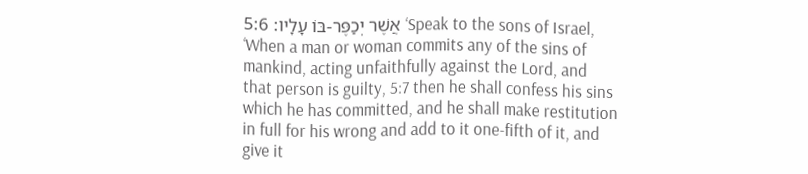אֲשֶׁר יְכַפֶּר-בּוֹ עָלָיו: 5:6 ‘Speak to the sons of Israel, ‘When a man or woman commits any of the sins of mankind, acting unfaithfully against the Lord, and that person is guilty, 5:7 then he shall confess his sins which he has committed, and he shall make restitution in full for his wrong and add to it one-fifth of it, and give it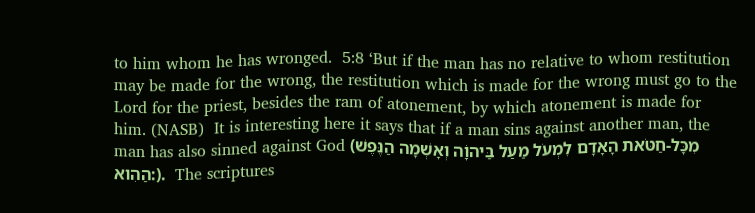to him whom he has wronged.  5:8 ‘But if the man has no relative to whom restitution may be made for the wrong, the restitution which is made for the wrong must go to the Lord for the priest, besides the ram of atonement, by which atonement is made for him. (NASB)  It is interesting here it says that if a man sins against another man, the man has also sinned against God (מִכָּל-חַטֹּאת הָאָדָם לִמְעֹל מַעַל בַּיהוָֹה וְאָשְׁמָה הַנֶּפֶשׁ הַהִוא:).  The scriptures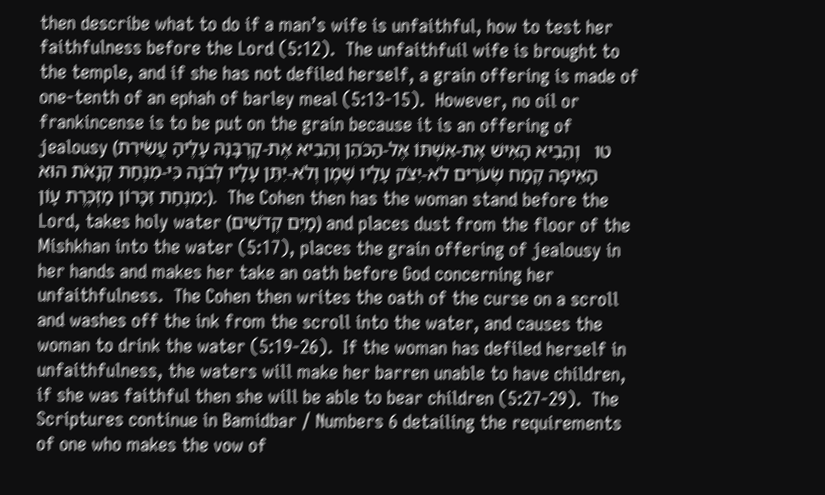then describe what to do if a man’s wife is unfaithful, how to test her faithfulness before the Lord (5:12).  The unfaithfuil wife is brought to the temple, and if she has not defiled herself, a grain offering is made of one-tenth of an ephah of barley meal (5:13-15).  However, no oil or frankincense is to be put on the grain because it is an offering of jealousy (טו   וְהֵבִיא הָאִישׁ אֶת-אִשְׁתּוֹ אֶל-הַכֹּהֵן וְהֵבִיא אֶת-קָרְבָּנָהּ עָלֶיהָ עֲשִֹירִת הָאֵיפָה קֶמַח שְֹעֹרִים לֹא-יִצֹק עָלָיו שֶׁמֶן וְלֹא-יִתֵּן עָלָיו לְבֹנָה כִּי-מִנְחַת קְנָאֹת הוּא מִנְחַת זִכָּרוֹן מַזְכֶּרֶת עָוֹן:).  The Cohen then has the woman stand before the Lord, takes holy water (מַיִם קְדֹשִׁים) and places dust from the floor of the Mishkhan into the water (5:17), places the grain offering of jealousy in her hands and makes her take an oath before God concerning her unfaithfulness.  The Cohen then writes the oath of the curse on a scroll and washes off the ink from the scroll into the water, and causes the woman to drink the water (5:19-26).  If the woman has defiled herself in unfaithfulness, the waters will make her barren unable to have children, if she was faithful then she will be able to bear children (5:27-29).  The Scriptures continue in Bamidbar / Numbers 6 detailing the requirements of one who makes the vow of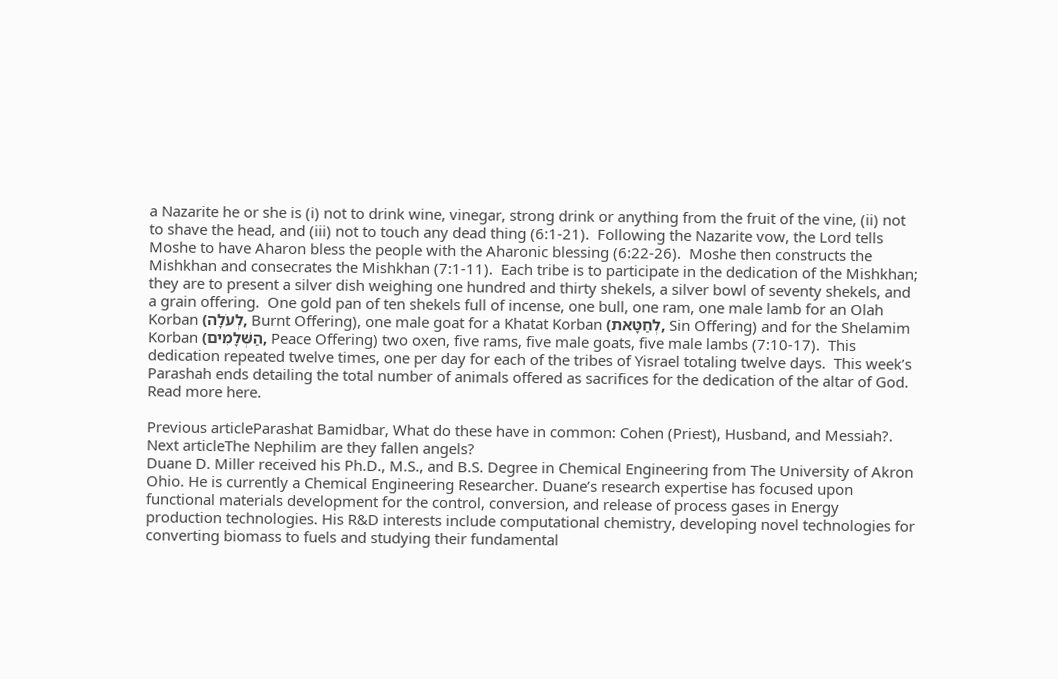a Nazarite he or she is (i) not to drink wine, vinegar, strong drink or anything from the fruit of the vine, (ii) not to shave the head, and (iii) not to touch any dead thing (6:1-21).  Following the Nazarite vow, the Lord tells Moshe to have Aharon bless the people with the Aharonic blessing (6:22-26).  Moshe then constructs the Mishkhan and consecrates the Mishkhan (7:1-11).  Each tribe is to participate in the dedication of the Mishkhan; they are to present a silver dish weighing one hundred and thirty shekels, a silver bowl of seventy shekels, and a grain offering.  One gold pan of ten shekels full of incense, one bull, one ram, one male lamb for an Olah Korban (לְעֹלָה, Burnt Offering), one male goat for a Khatat Korban (לְחַטָּאת, Sin Offering) and for the Shelamim Korban (הַשְּׁלָמִים, Peace Offering) two oxen, five rams, five male goats, five male lambs (7:10-17).  This dedication repeated twelve times, one per day for each of the tribes of Yisrael totaling twelve days.  This week’s Parashah ends detailing the total number of animals offered as sacrifices for the dedication of the altar of God. Read more here.

Previous articleParashat Bamidbar, What do these have in common: Cohen (Priest), Husband, and Messiah?.
Next articleThe Nephilim are they fallen angels?
Duane D. Miller received his Ph.D., M.S., and B.S. Degree in Chemical Engineering from The University of Akron Ohio. He is currently a Chemical Engineering Researcher. Duane’s research expertise has focused upon functional materials development for the control, conversion, and release of process gases in Energy production technologies. His R&D interests include computational chemistry, developing novel technologies for converting biomass to fuels and studying their fundamental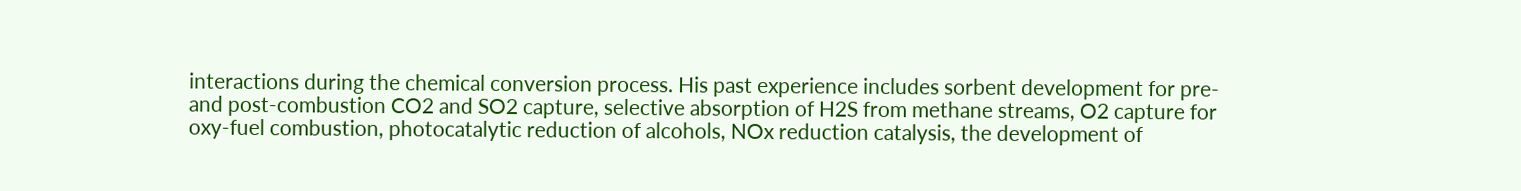interactions during the chemical conversion process. His past experience includes sorbent development for pre- and post-combustion CO2 and SO2 capture, selective absorption of H2S from methane streams, O2 capture for oxy-fuel combustion, photocatalytic reduction of alcohols, NOx reduction catalysis, the development of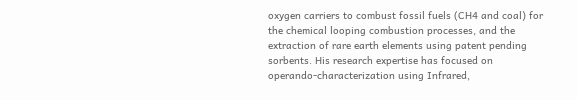oxygen carriers to combust fossil fuels (CH4 and coal) for the chemical looping combustion processes, and the extraction of rare earth elements using patent pending sorbents. His research expertise has focused on operando-characterization using Infrared,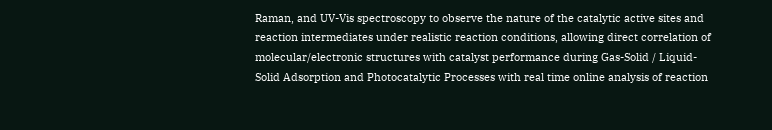Raman, and UV-Vis spectroscopy to observe the nature of the catalytic active sites and reaction intermediates under realistic reaction conditions, allowing direct correlation of molecular/electronic structures with catalyst performance during Gas-Solid / Liquid-Solid Adsorption and Photocatalytic Processes with real time online analysis of reaction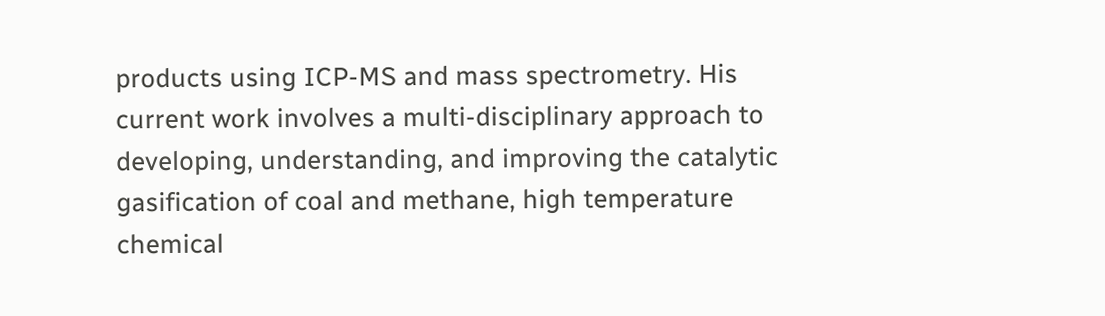products using ICP-MS and mass spectrometry. His current work involves a multi-disciplinary approach to developing, understanding, and improving the catalytic gasification of coal and methane, high temperature chemical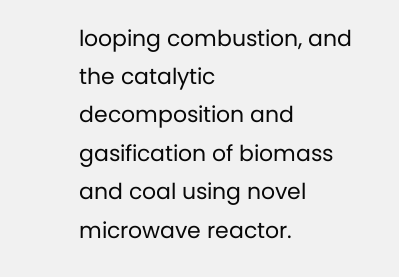looping combustion, and the catalytic decomposition and gasification of biomass and coal using novel microwave reactor.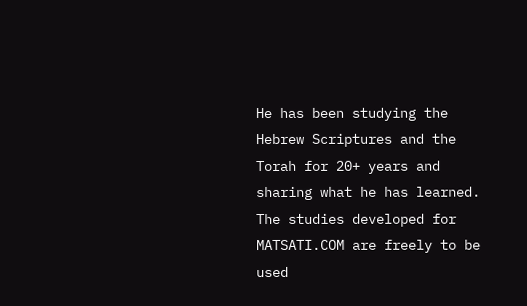He has been studying the Hebrew Scriptures and the Torah for 20+ years and sharing what he has learned. The studies developed for MATSATI.COM are freely to be used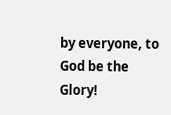by everyone, to God be the Glory!